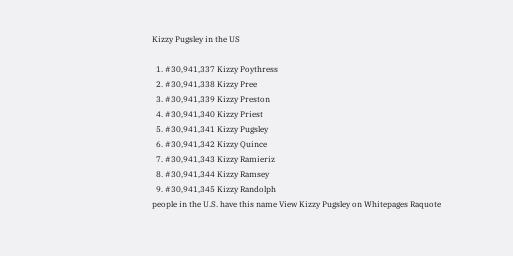Kizzy Pugsley in the US

  1. #30,941,337 Kizzy Poythress
  2. #30,941,338 Kizzy Pree
  3. #30,941,339 Kizzy Preston
  4. #30,941,340 Kizzy Priest
  5. #30,941,341 Kizzy Pugsley
  6. #30,941,342 Kizzy Quince
  7. #30,941,343 Kizzy Ramieriz
  8. #30,941,344 Kizzy Ramsey
  9. #30,941,345 Kizzy Randolph
people in the U.S. have this name View Kizzy Pugsley on Whitepages Raquote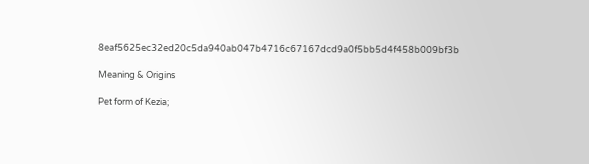8eaf5625ec32ed20c5da940ab047b4716c67167dcd9a0f5bb5d4f458b009bf3b

Meaning & Origins

Pet form of Kezia;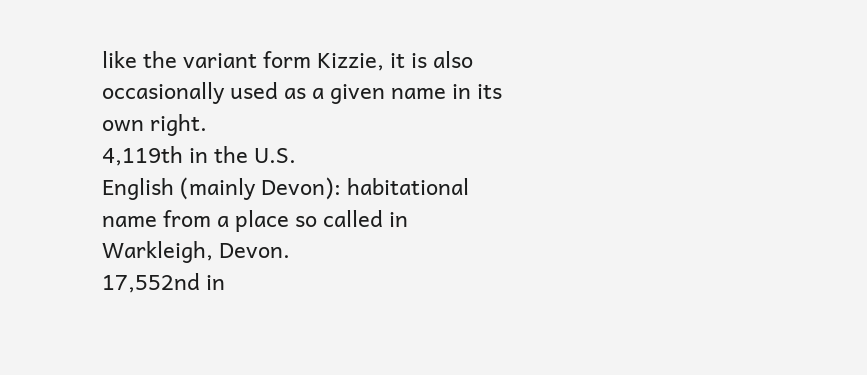like the variant form Kizzie, it is also occasionally used as a given name in its own right.
4,119th in the U.S.
English (mainly Devon): habitational name from a place so called in Warkleigh, Devon.
17,552nd in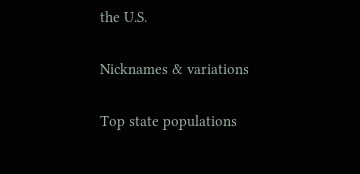the U.S.

Nicknames & variations

Top state populations